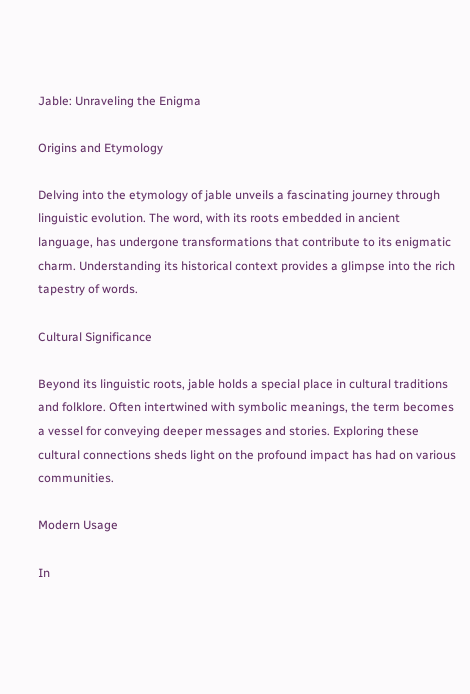Jable: Unraveling the Enigma

Origins and Etymology

Delving into the etymology of jable unveils a fascinating journey through linguistic evolution. The word, with its roots embedded in ancient language, has undergone transformations that contribute to its enigmatic charm. Understanding its historical context provides a glimpse into the rich tapestry of words.

Cultural Significance

Beyond its linguistic roots, jable holds a special place in cultural traditions and folklore. Often intertwined with symbolic meanings, the term becomes a vessel for conveying deeper messages and stories. Exploring these cultural connections sheds light on the profound impact has had on various communities.

Modern Usage

In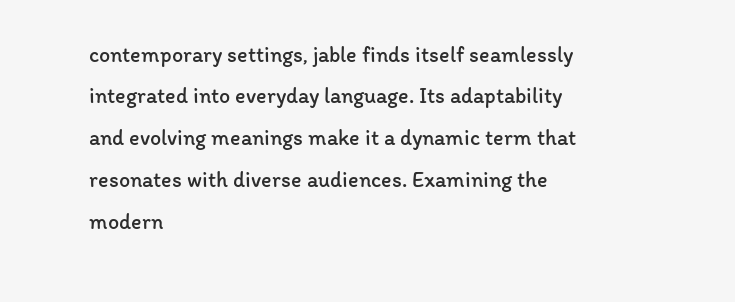contemporary settings, jable finds itself seamlessly integrated into everyday language. Its adaptability and evolving meanings make it a dynamic term that resonates with diverse audiences. Examining the modern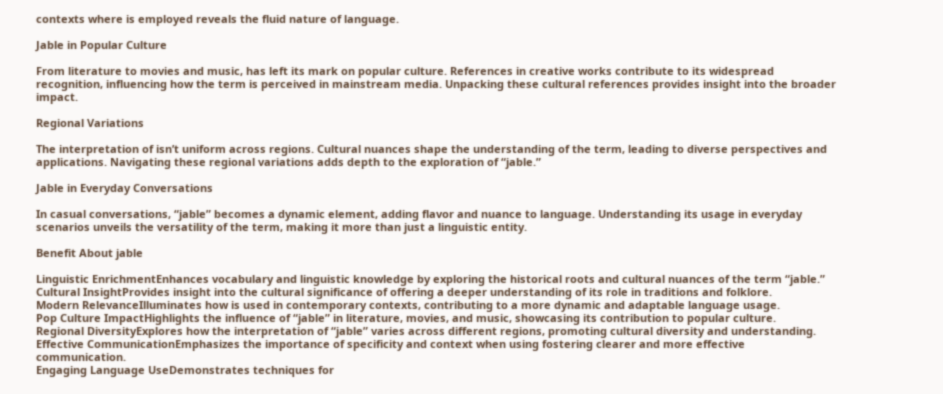contexts where is employed reveals the fluid nature of language.

Jable in Popular Culture

From literature to movies and music, has left its mark on popular culture. References in creative works contribute to its widespread recognition, influencing how the term is perceived in mainstream media. Unpacking these cultural references provides insight into the broader impact.

Regional Variations

The interpretation of isn’t uniform across regions. Cultural nuances shape the understanding of the term, leading to diverse perspectives and applications. Navigating these regional variations adds depth to the exploration of “jable.”

Jable in Everyday Conversations

In casual conversations, “jable” becomes a dynamic element, adding flavor and nuance to language. Understanding its usage in everyday scenarios unveils the versatility of the term, making it more than just a linguistic entity.

Benefit About jable

Linguistic EnrichmentEnhances vocabulary and linguistic knowledge by exploring the historical roots and cultural nuances of the term “jable.”
Cultural InsightProvides insight into the cultural significance of offering a deeper understanding of its role in traditions and folklore.
Modern RelevanceIlluminates how is used in contemporary contexts, contributing to a more dynamic and adaptable language usage.
Pop Culture ImpactHighlights the influence of “jable” in literature, movies, and music, showcasing its contribution to popular culture.
Regional DiversityExplores how the interpretation of “jable” varies across different regions, promoting cultural diversity and understanding.
Effective CommunicationEmphasizes the importance of specificity and context when using fostering clearer and more effective communication.
Engaging Language UseDemonstrates techniques for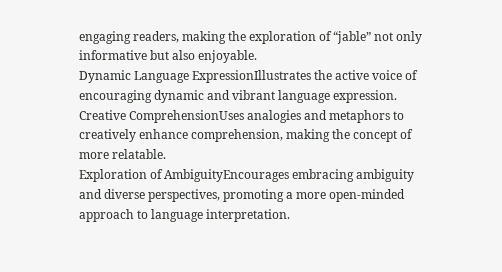engaging readers, making the exploration of “jable” not only informative but also enjoyable.
Dynamic Language ExpressionIllustrates the active voice of encouraging dynamic and vibrant language expression.
Creative ComprehensionUses analogies and metaphors to creatively enhance comprehension, making the concept of more relatable.
Exploration of AmbiguityEncourages embracing ambiguity and diverse perspectives, promoting a more open-minded approach to language interpretation.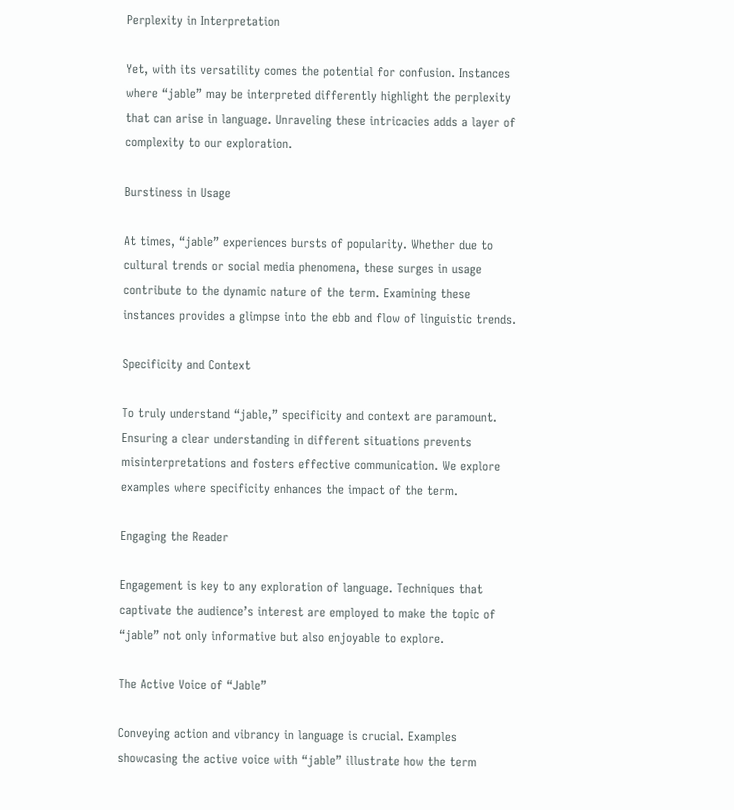Perplexity in Interpretation

Yet, with its versatility comes the potential for confusion. Instances where “jable” may be interpreted differently highlight the perplexity that can arise in language. Unraveling these intricacies adds a layer of complexity to our exploration.

Burstiness in Usage

At times, “jable” experiences bursts of popularity. Whether due to cultural trends or social media phenomena, these surges in usage contribute to the dynamic nature of the term. Examining these instances provides a glimpse into the ebb and flow of linguistic trends.

Specificity and Context

To truly understand “jable,” specificity and context are paramount. Ensuring a clear understanding in different situations prevents misinterpretations and fosters effective communication. We explore examples where specificity enhances the impact of the term.

Engaging the Reader

Engagement is key to any exploration of language. Techniques that captivate the audience’s interest are employed to make the topic of “jable” not only informative but also enjoyable to explore.

The Active Voice of “Jable”

Conveying action and vibrancy in language is crucial. Examples showcasing the active voice with “jable” illustrate how the term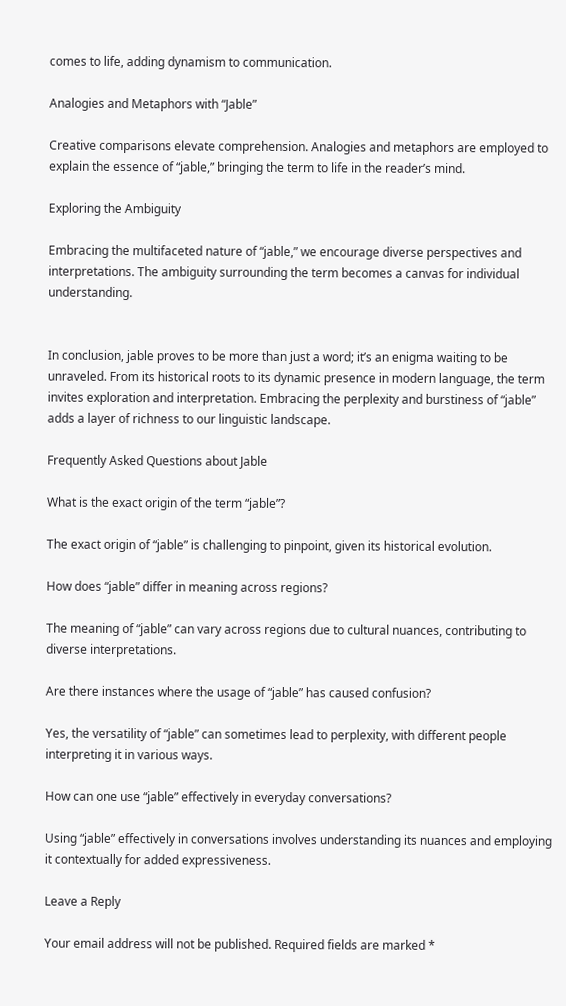comes to life, adding dynamism to communication.

Analogies and Metaphors with “Jable”

Creative comparisons elevate comprehension. Analogies and metaphors are employed to explain the essence of “jable,” bringing the term to life in the reader’s mind.

Exploring the Ambiguity

Embracing the multifaceted nature of “jable,” we encourage diverse perspectives and interpretations. The ambiguity surrounding the term becomes a canvas for individual understanding.


In conclusion, jable proves to be more than just a word; it’s an enigma waiting to be unraveled. From its historical roots to its dynamic presence in modern language, the term invites exploration and interpretation. Embracing the perplexity and burstiness of “jable” adds a layer of richness to our linguistic landscape.

Frequently Asked Questions about Jable

What is the exact origin of the term “jable”?

The exact origin of “jable” is challenging to pinpoint, given its historical evolution.

How does “jable” differ in meaning across regions?

The meaning of “jable” can vary across regions due to cultural nuances, contributing to diverse interpretations.

Are there instances where the usage of “jable” has caused confusion?

Yes, the versatility of “jable” can sometimes lead to perplexity, with different people interpreting it in various ways.

How can one use “jable” effectively in everyday conversations?

Using “jable” effectively in conversations involves understanding its nuances and employing it contextually for added expressiveness.

Leave a Reply

Your email address will not be published. Required fields are marked *